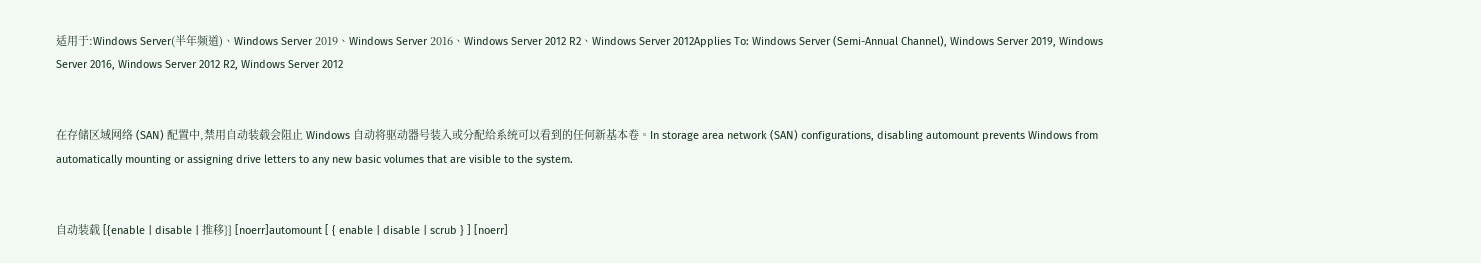适用于:Windows Server(半年频道)、Windows Server 2019、Windows Server 2016、Windows Server 2012 R2、Windows Server 2012Applies To: Windows Server (Semi-Annual Channel), Windows Server 2019, Windows Server 2016, Windows Server 2012 R2, Windows Server 2012


在存储区域网络 (SAN) 配置中,禁用自动装载会阻止 Windows 自动将驱动器号装入或分配给系统可以看到的任何新基本卷。In storage area network (SAN) configurations, disabling automount prevents Windows from automatically mounting or assigning drive letters to any new basic volumes that are visible to the system.


自动装载 [{enable | disable | 推移}] [noerr]automount [ { enable | disable | scrub } ] [noerr]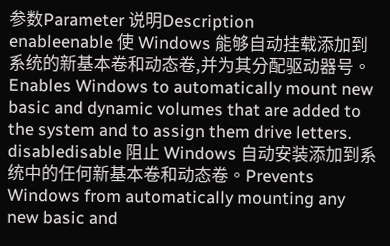参数Parameter 说明Description
enableenable 使 Windows 能够自动挂载添加到系统的新基本卷和动态卷,并为其分配驱动器号。Enables Windows to automatically mount new basic and dynamic volumes that are added to the system and to assign them drive letters.
disabledisable 阻止 Windows 自动安装添加到系统中的任何新基本卷和动态卷。Prevents Windows from automatically mounting any new basic and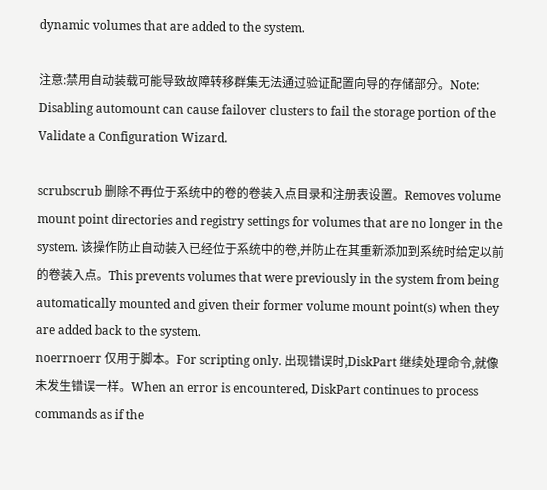dynamic volumes that are added to the system.

注意:禁用自动装载可能导致故障转移群集无法通过验证配置向导的存储部分。Note: Disabling automount can cause failover clusters to fail the storage portion of the Validate a Configuration Wizard.

scrubscrub 删除不再位于系统中的卷的卷装入点目录和注册表设置。Removes volume mount point directories and registry settings for volumes that are no longer in the system. 该操作防止自动装入已经位于系统中的卷,并防止在其重新添加到系统时给定以前的卷装入点。This prevents volumes that were previously in the system from being automatically mounted and given their former volume mount point(s) when they are added back to the system.
noerrnoerr 仅用于脚本。For scripting only. 出现错误时,DiskPart 继续处理命令,就像未发生错误一样。When an error is encountered, DiskPart continues to process commands as if the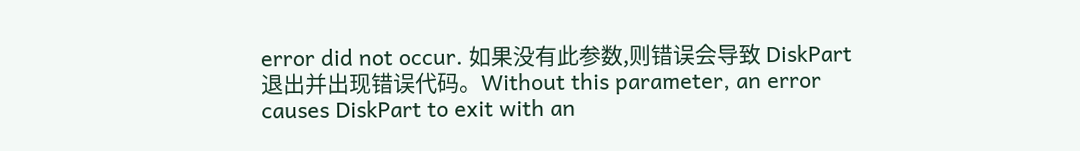error did not occur. 如果没有此参数,则错误会导致 DiskPart 退出并出现错误代码。Without this parameter, an error causes DiskPart to exit with an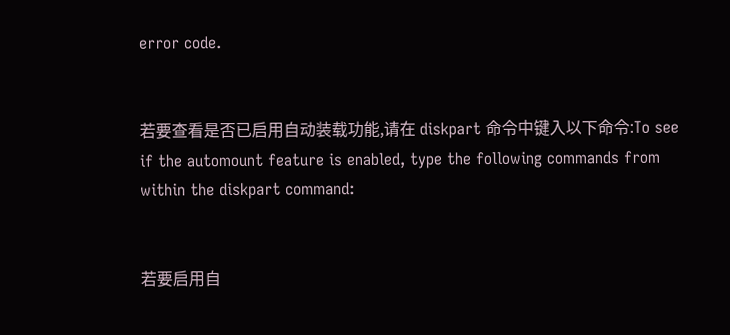error code.


若要查看是否已启用自动装载功能,请在 diskpart 命令中键入以下命令:To see if the automount feature is enabled, type the following commands from within the diskpart command:


若要启用自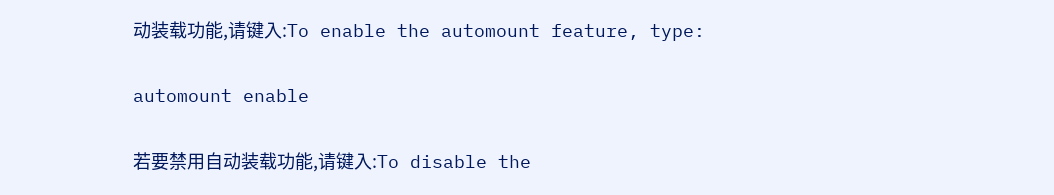动装载功能,请键入:To enable the automount feature, type:

automount enable

若要禁用自动装载功能,请键入:To disable the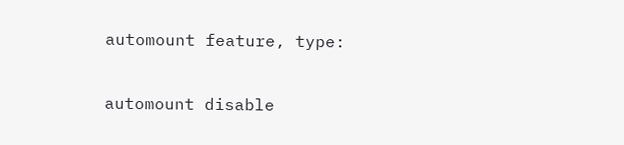automount feature, type:

automount disable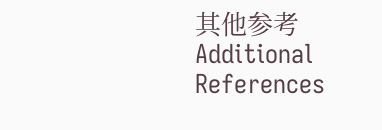其他参考Additional References